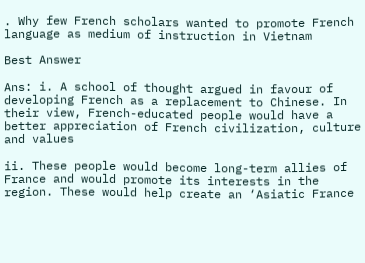. Why few French scholars wanted to promote French language as medium of instruction in Vietnam

Best Answer

Ans: i. A school of thought argued in favour of developing French as a replacement to Chinese. In their view, French-educated people would have a better appreciation of French civilization, culture and values

ii. These people would become long-term allies of France and would promote its interests in the region. These would help create an ‘Asiatic France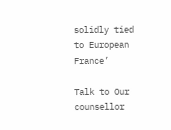solidly tied to European France’

Talk to Our counsellor